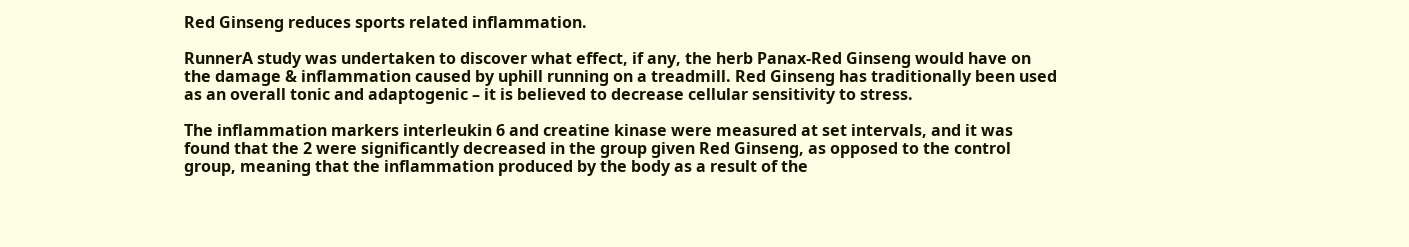Red Ginseng reduces sports related inflammation.

RunnerA study was undertaken to discover what effect, if any, the herb Panax-Red Ginseng would have on the damage & inflammation caused by uphill running on a treadmill. Red Ginseng has traditionally been used as an overall tonic and adaptogenic – it is believed to decrease cellular sensitivity to stress.

The inflammation markers interleukin 6 and creatine kinase were measured at set intervals, and it was found that the 2 were significantly decreased in the group given Red Ginseng, as opposed to the control group, meaning that the inflammation produced by the body as a result of the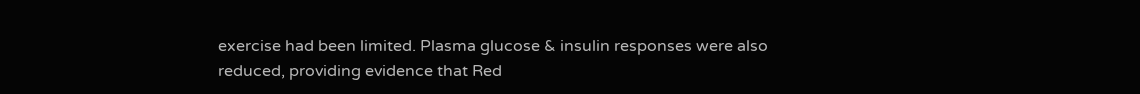exercise had been limited. Plasma glucose & insulin responses were also reduced, providing evidence that Red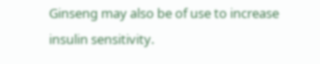Ginseng may also be of use to increase insulin sensitivity.